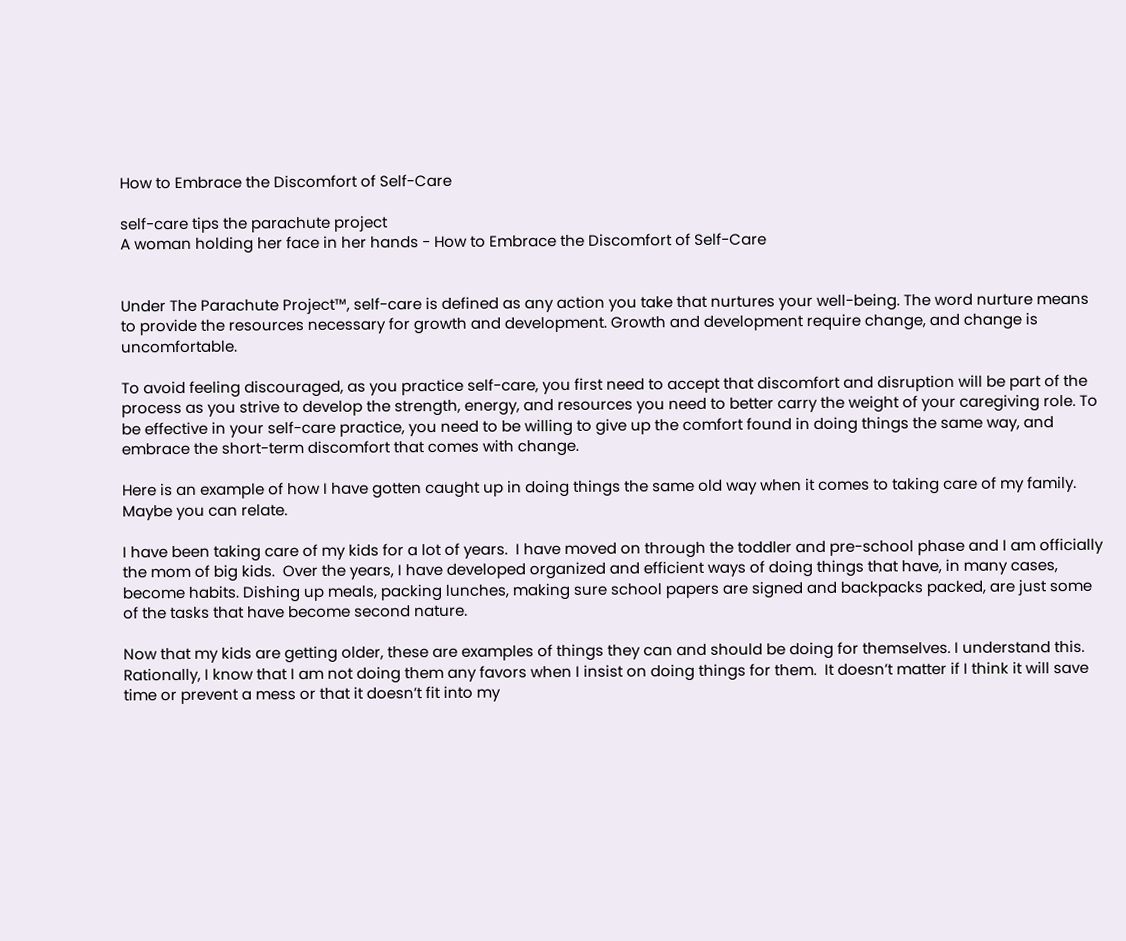How to Embrace the Discomfort of Self-Care

self-care tips the parachute project
A woman holding her face in her hands - How to Embrace the Discomfort of Self-Care


Under The Parachute Project™, self-care is defined as any action you take that nurtures your well-being. The word nurture means to provide the resources necessary for growth and development. Growth and development require change, and change is uncomfortable.

To avoid feeling discouraged, as you practice self-care, you first need to accept that discomfort and disruption will be part of the process as you strive to develop the strength, energy, and resources you need to better carry the weight of your caregiving role. To be effective in your self-care practice, you need to be willing to give up the comfort found in doing things the same way, and embrace the short-term discomfort that comes with change.

Here is an example of how I have gotten caught up in doing things the same old way when it comes to taking care of my family.  Maybe you can relate.

I have been taking care of my kids for a lot of years.  I have moved on through the toddler and pre-school phase and I am officially the mom of big kids.  Over the years, I have developed organized and efficient ways of doing things that have, in many cases, become habits. Dishing up meals, packing lunches, making sure school papers are signed and backpacks packed, are just some of the tasks that have become second nature.

Now that my kids are getting older, these are examples of things they can and should be doing for themselves. I understand this. Rationally, I know that I am not doing them any favors when I insist on doing things for them.  It doesn’t matter if I think it will save time or prevent a mess or that it doesn’t fit into my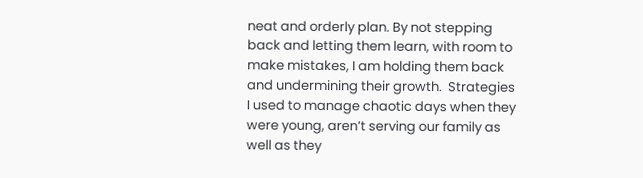neat and orderly plan. By not stepping back and letting them learn, with room to make mistakes, I am holding them back and undermining their growth.  Strategies I used to manage chaotic days when they were young, aren’t serving our family as well as they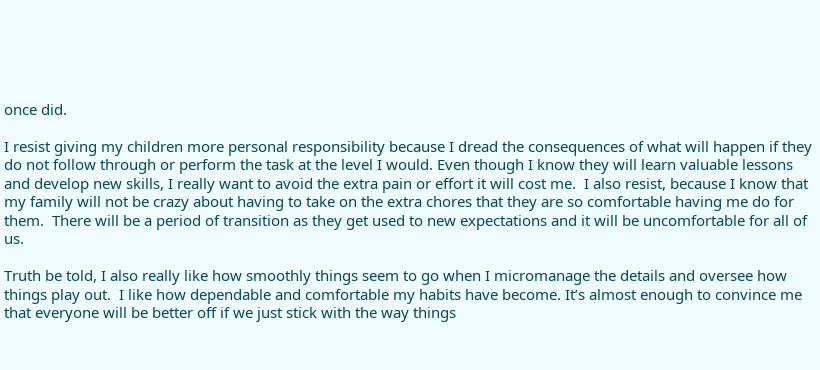once did.

I resist giving my children more personal responsibility because I dread the consequences of what will happen if they do not follow through or perform the task at the level I would. Even though I know they will learn valuable lessons and develop new skills, I really want to avoid the extra pain or effort it will cost me.  I also resist, because I know that my family will not be crazy about having to take on the extra chores that they are so comfortable having me do for them.  There will be a period of transition as they get used to new expectations and it will be uncomfortable for all of us.

Truth be told, I also really like how smoothly things seem to go when I micromanage the details and oversee how things play out.  I like how dependable and comfortable my habits have become. It’s almost enough to convince me that everyone will be better off if we just stick with the way things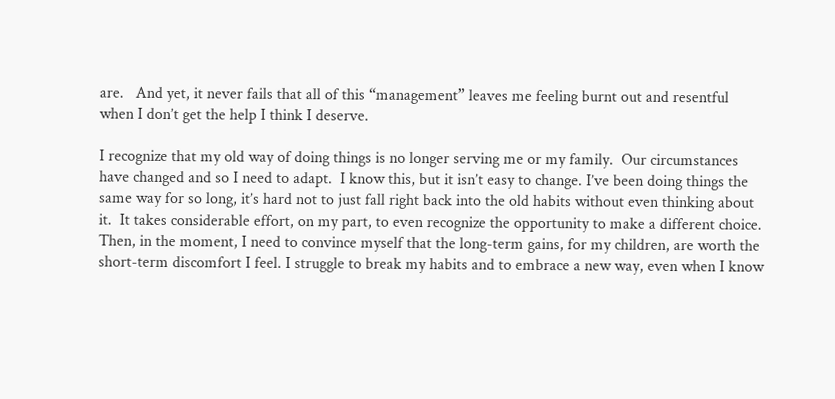are.   And yet, it never fails that all of this “management” leaves me feeling burnt out and resentful when I don’t get the help I think I deserve.

I recognize that my old way of doing things is no longer serving me or my family.  Our circumstances have changed and so I need to adapt.  I know this, but it isn’t easy to change. I’ve been doing things the same way for so long, it’s hard not to just fall right back into the old habits without even thinking about it.  It takes considerable effort, on my part, to even recognize the opportunity to make a different choice. Then, in the moment, I need to convince myself that the long-term gains, for my children, are worth the short-term discomfort I feel. I struggle to break my habits and to embrace a new way, even when I know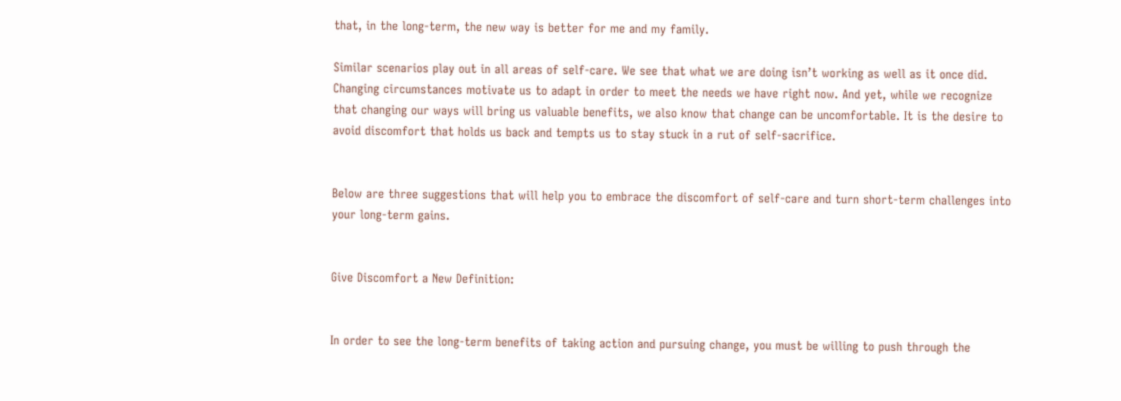that, in the long-term, the new way is better for me and my family.

Similar scenarios play out in all areas of self-care. We see that what we are doing isn’t working as well as it once did.  Changing circumstances motivate us to adapt in order to meet the needs we have right now. And yet, while we recognize that changing our ways will bring us valuable benefits, we also know that change can be uncomfortable. It is the desire to avoid discomfort that holds us back and tempts us to stay stuck in a rut of self-sacrifice.


Below are three suggestions that will help you to embrace the discomfort of self-care and turn short-term challenges into your long-term gains.


Give Discomfort a New Definition:


In order to see the long-term benefits of taking action and pursuing change, you must be willing to push through the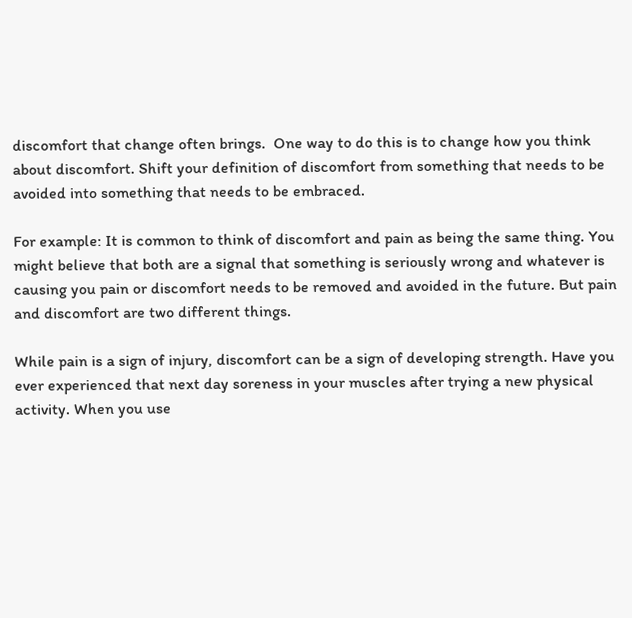discomfort that change often brings.  One way to do this is to change how you think about discomfort. Shift your definition of discomfort from something that needs to be avoided into something that needs to be embraced.

For example: It is common to think of discomfort and pain as being the same thing. You might believe that both are a signal that something is seriously wrong and whatever is causing you pain or discomfort needs to be removed and avoided in the future. But pain and discomfort are two different things.

While pain is a sign of injury, discomfort can be a sign of developing strength. Have you ever experienced that next day soreness in your muscles after trying a new physical activity. When you use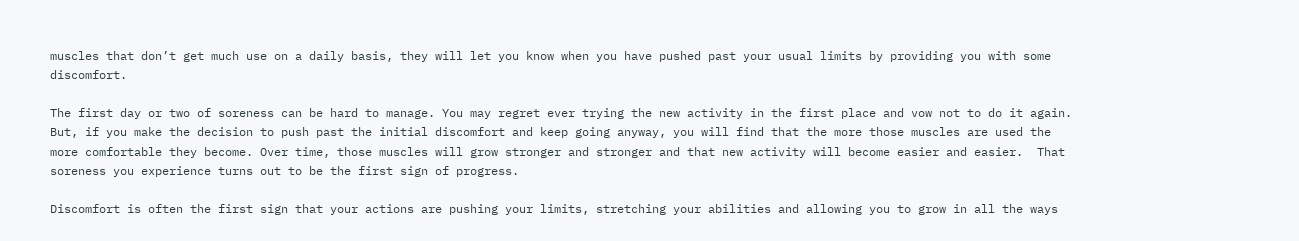muscles that don’t get much use on a daily basis, they will let you know when you have pushed past your usual limits by providing you with some discomfort.

The first day or two of soreness can be hard to manage. You may regret ever trying the new activity in the first place and vow not to do it again.  But, if you make the decision to push past the initial discomfort and keep going anyway, you will find that the more those muscles are used the more comfortable they become. Over time, those muscles will grow stronger and stronger and that new activity will become easier and easier.  That soreness you experience turns out to be the first sign of progress.

Discomfort is often the first sign that your actions are pushing your limits, stretching your abilities and allowing you to grow in all the ways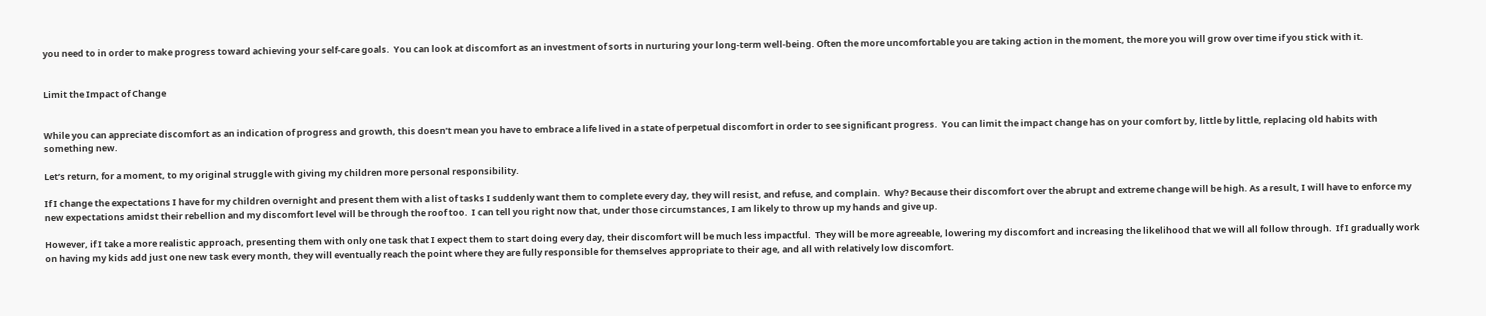you need to in order to make progress toward achieving your self-care goals.  You can look at discomfort as an investment of sorts in nurturing your long-term well-being. Often the more uncomfortable you are taking action in the moment, the more you will grow over time if you stick with it.


Limit the Impact of Change


While you can appreciate discomfort as an indication of progress and growth, this doesn’t mean you have to embrace a life lived in a state of perpetual discomfort in order to see significant progress.  You can limit the impact change has on your comfort by, little by little, replacing old habits with something new.

Let’s return, for a moment, to my original struggle with giving my children more personal responsibility.

If I change the expectations I have for my children overnight and present them with a list of tasks I suddenly want them to complete every day, they will resist, and refuse, and complain.  Why? Because their discomfort over the abrupt and extreme change will be high. As a result, I will have to enforce my new expectations amidst their rebellion and my discomfort level will be through the roof too.  I can tell you right now that, under those circumstances, I am likely to throw up my hands and give up.

However, if I take a more realistic approach, presenting them with only one task that I expect them to start doing every day, their discomfort will be much less impactful.  They will be more agreeable, lowering my discomfort and increasing the likelihood that we will all follow through.  If I gradually work on having my kids add just one new task every month, they will eventually reach the point where they are fully responsible for themselves appropriate to their age, and all with relatively low discomfort.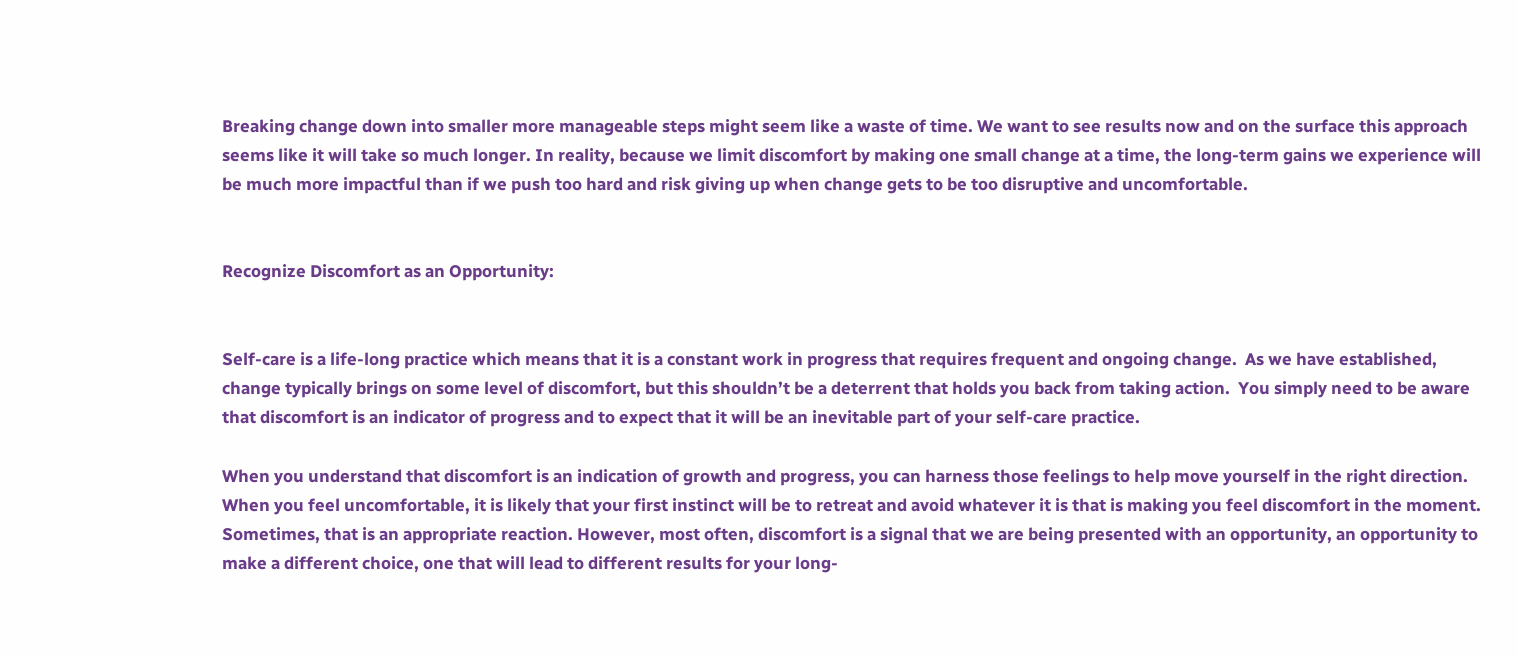Breaking change down into smaller more manageable steps might seem like a waste of time. We want to see results now and on the surface this approach seems like it will take so much longer. In reality, because we limit discomfort by making one small change at a time, the long-term gains we experience will be much more impactful than if we push too hard and risk giving up when change gets to be too disruptive and uncomfortable.


Recognize Discomfort as an Opportunity:


Self-care is a life-long practice which means that it is a constant work in progress that requires frequent and ongoing change.  As we have established, change typically brings on some level of discomfort, but this shouldn’t be a deterrent that holds you back from taking action.  You simply need to be aware that discomfort is an indicator of progress and to expect that it will be an inevitable part of your self-care practice.

When you understand that discomfort is an indication of growth and progress, you can harness those feelings to help move yourself in the right direction. When you feel uncomfortable, it is likely that your first instinct will be to retreat and avoid whatever it is that is making you feel discomfort in the moment.  Sometimes, that is an appropriate reaction. However, most often, discomfort is a signal that we are being presented with an opportunity, an opportunity to make a different choice, one that will lead to different results for your long-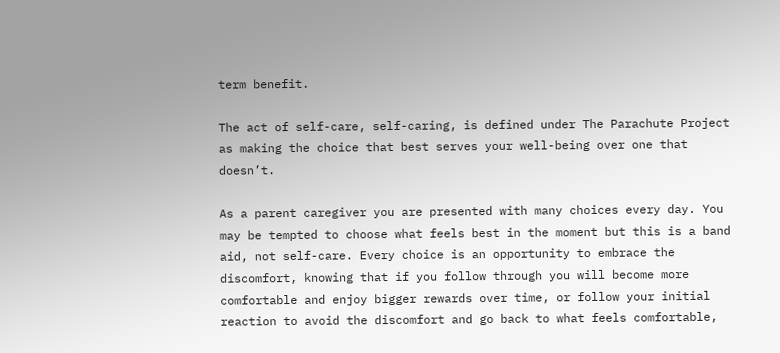term benefit.

The act of self-care, self-caring, is defined under The Parachute Project as making the choice that best serves your well-being over one that doesn’t.

As a parent caregiver you are presented with many choices every day. You may be tempted to choose what feels best in the moment but this is a band aid, not self-care. Every choice is an opportunity to embrace the discomfort, knowing that if you follow through you will become more comfortable and enjoy bigger rewards over time, or follow your initial reaction to avoid the discomfort and go back to what feels comfortable,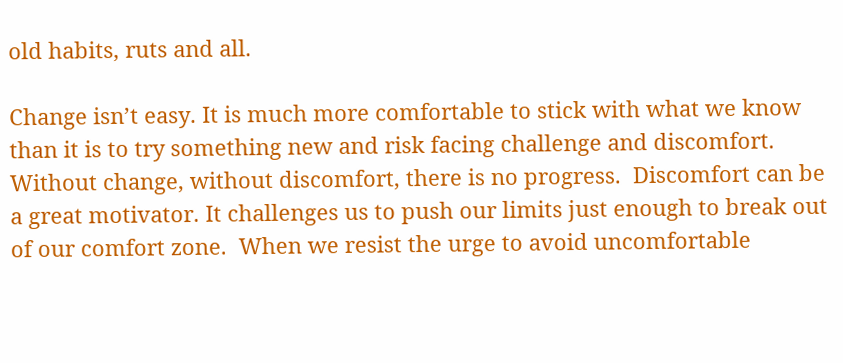old habits, ruts and all.

Change isn’t easy. It is much more comfortable to stick with what we know than it is to try something new and risk facing challenge and discomfort.  Without change, without discomfort, there is no progress.  Discomfort can be a great motivator. It challenges us to push our limits just enough to break out of our comfort zone.  When we resist the urge to avoid uncomfortable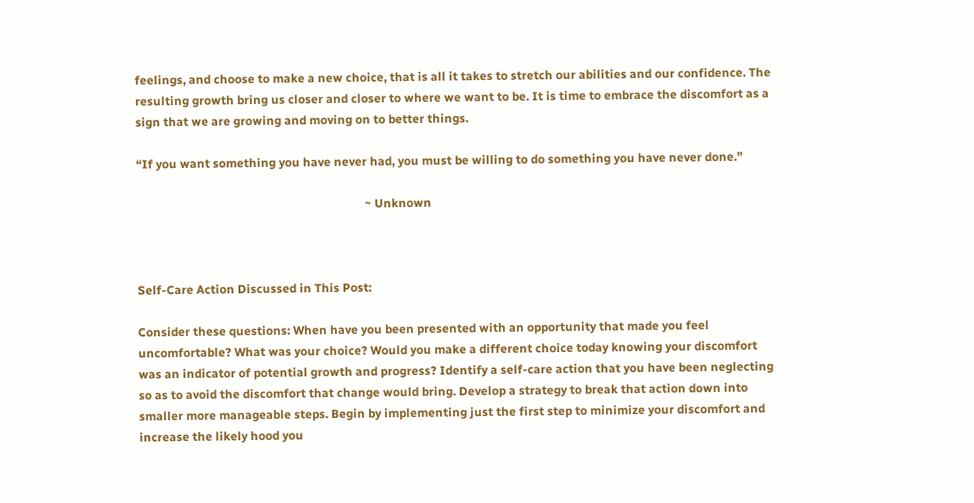feelings, and choose to make a new choice, that is all it takes to stretch our abilities and our confidence. The resulting growth bring us closer and closer to where we want to be. It is time to embrace the discomfort as a sign that we are growing and moving on to better things.

“If you want something you have never had, you must be willing to do something you have never done.”

                                                                            ~ Unknown



Self-Care Action Discussed in This Post:

Consider these questions: When have you been presented with an opportunity that made you feel uncomfortable? What was your choice? Would you make a different choice today knowing your discomfort was an indicator of potential growth and progress? Identify a self-care action that you have been neglecting so as to avoid the discomfort that change would bring. Develop a strategy to break that action down into smaller more manageable steps. Begin by implementing just the first step to minimize your discomfort and increase the likely hood you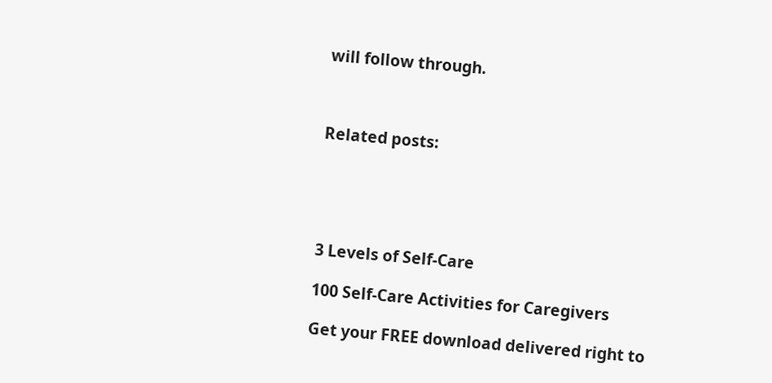will follow through.



Related posts:





3 Levels of Self-Care

100 Self-Care Activities for Caregivers

Get your FREE download delivered right to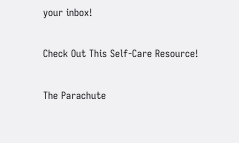your inbox!

Check Out This Self-Care Resource!

The Parachute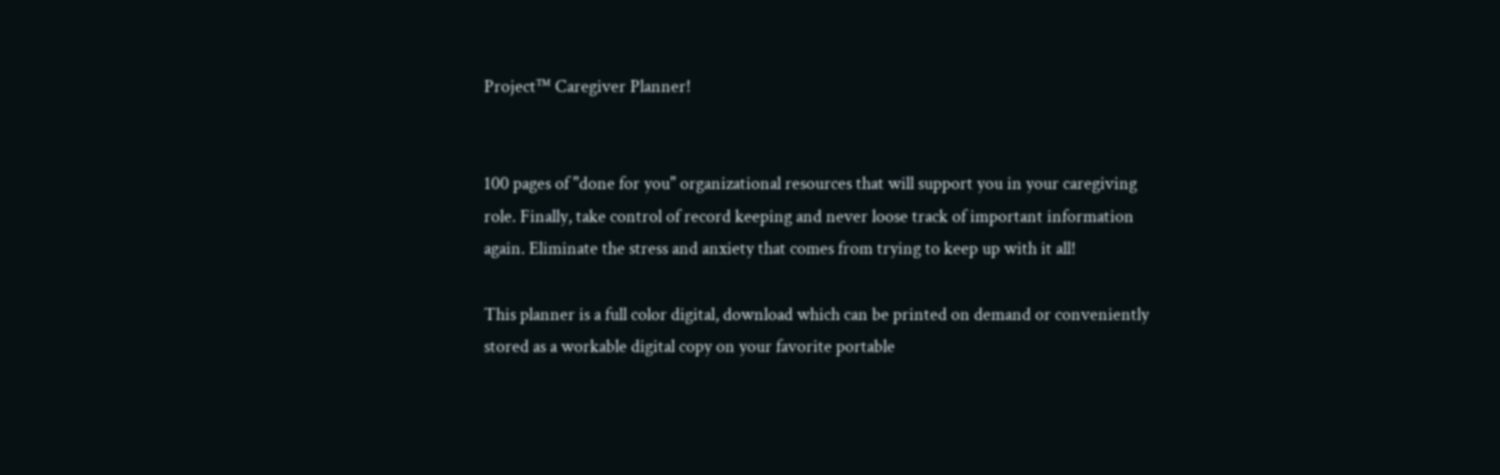Project™ Caregiver Planner!


100 pages of "done for you" organizational resources that will support you in your caregiving role. Finally, take control of record keeping and never loose track of important information again. Eliminate the stress and anxiety that comes from trying to keep up with it all!

This planner is a full color digital, download which can be printed on demand or conveniently stored as a workable digital copy on your favorite portable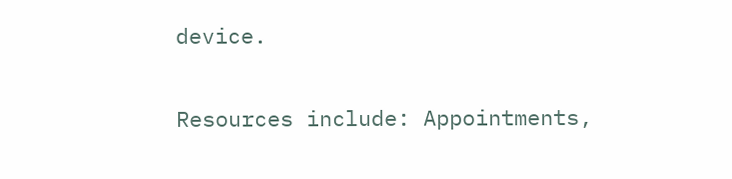device.

Resources include: Appointments,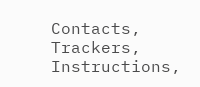Contacts, Trackers, Instructions,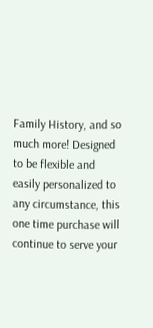Family History, and so much more! Designed to be flexible and easily personalized to any circumstance, this one time purchase will continue to serve your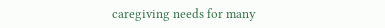caregiving needs for many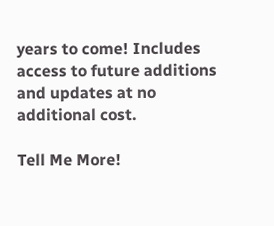years to come! Includes access to future additions and updates at no additional cost.

Tell Me More!